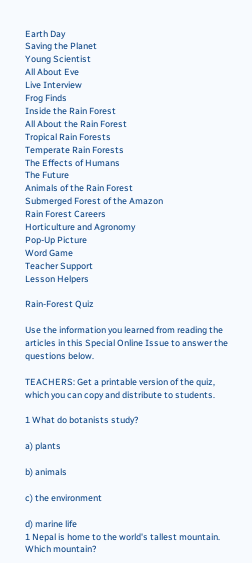Earth Day
Saving the Planet
Young Scientist
All About Eve
Live Interview
Frog Finds
Inside the Rain Forest
All About the Rain Forest
Tropical Rain Forests
Temperate Rain Forests
The Effects of Humans
The Future
Animals of the Rain Forest
Submerged Forest of the Amazon
Rain Forest Careers
Horticulture and Agronomy
Pop-Up Picture
Word Game
Teacher Support
Lesson Helpers

Rain-Forest Quiz

Use the information you learned from reading the articles in this Special Online Issue to answer the questions below.

TEACHERS: Get a printable version of the quiz, which you can copy and distribute to students.

1 What do botanists study?

a) plants

b) animals

c) the environment

d) marine life
1 Nepal is home to the world's tallest mountain. Which mountain?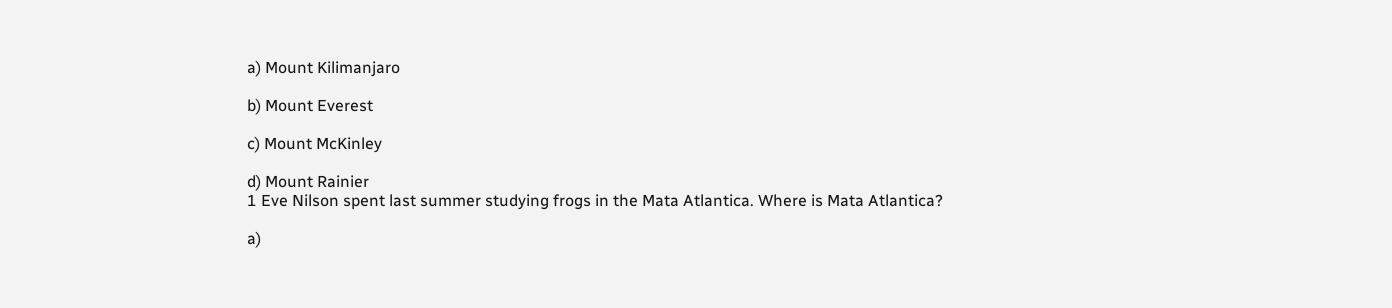a) Mount Kilimanjaro

b) Mount Everest

c) Mount McKinley

d) Mount Rainier
1 Eve Nilson spent last summer studying frogs in the Mata Atlantica. Where is Mata Atlantica?

a)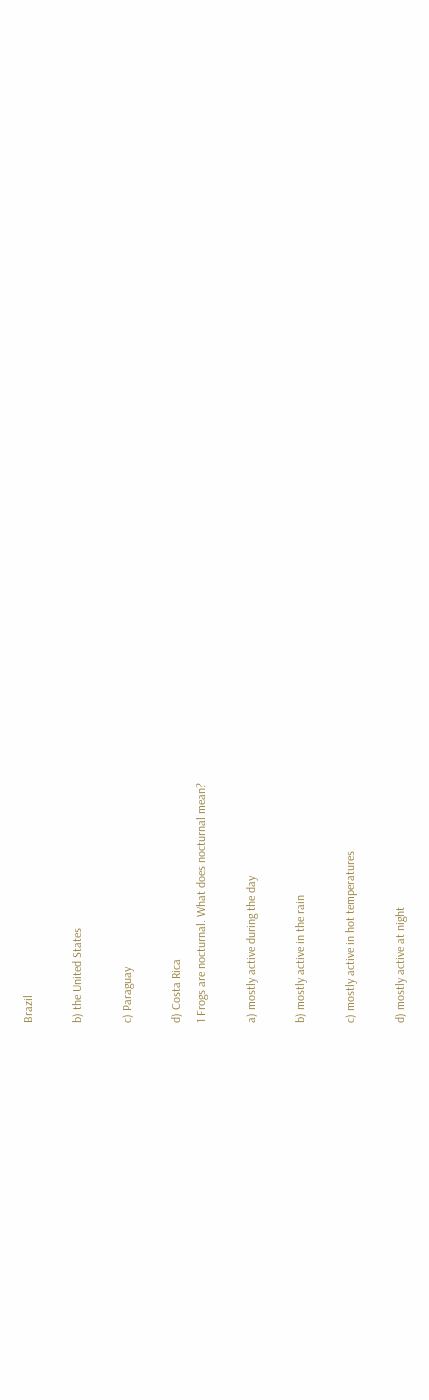Brazil

b) the United States

c) Paraguay

d) Costa Rica
1 Frogs are nocturnal. What does nocturnal mean?

a) mostly active during the day

b) mostly active in the rain

c) mostly active in hot temperatures

d) mostly active at night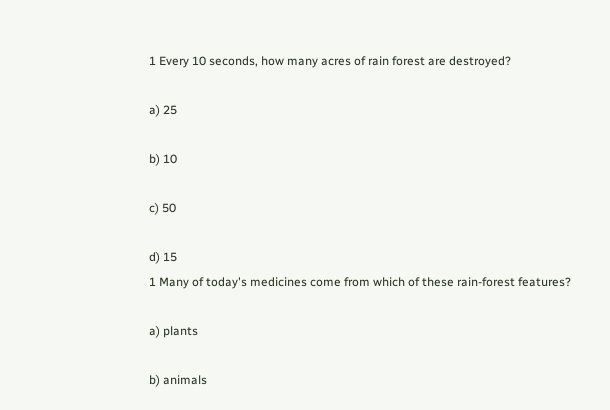1 Every 10 seconds, how many acres of rain forest are destroyed?

a) 25

b) 10

c) 50

d) 15
1 Many of today's medicines come from which of these rain-forest features?

a) plants

b) animals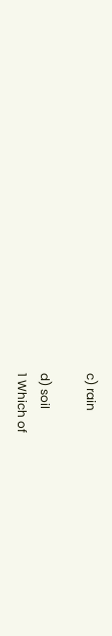c) rain

d) soil
1 Which of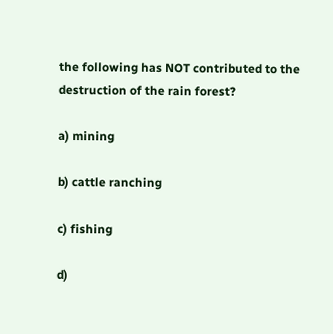the following has NOT contributed to the destruction of the rain forest?

a) mining

b) cattle ranching

c) fishing

d)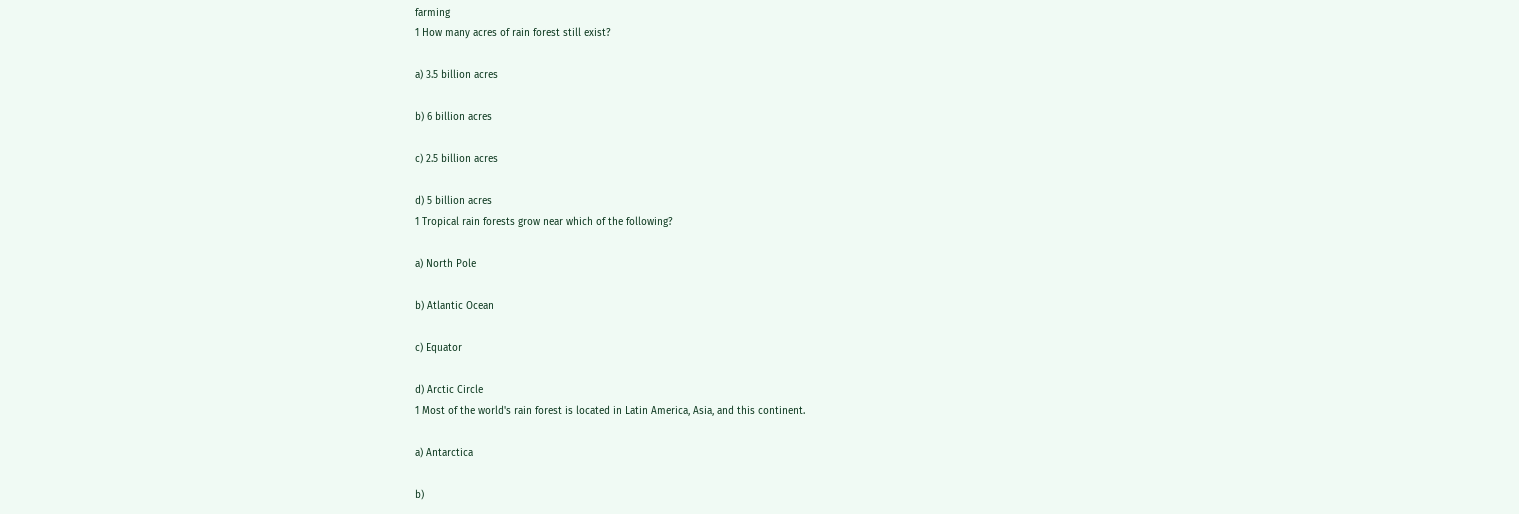farming
1 How many acres of rain forest still exist?

a) 3.5 billion acres

b) 6 billion acres

c) 2.5 billion acres

d) 5 billion acres
1 Tropical rain forests grow near which of the following?

a) North Pole

b) Atlantic Ocean

c) Equator

d) Arctic Circle
1 Most of the world's rain forest is located in Latin America, Asia, and this continent.

a) Antarctica

b)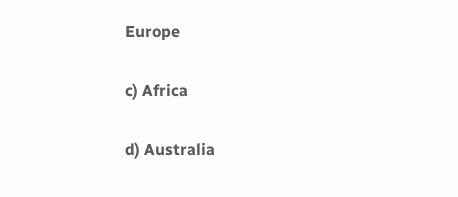Europe

c) Africa

d) Australia